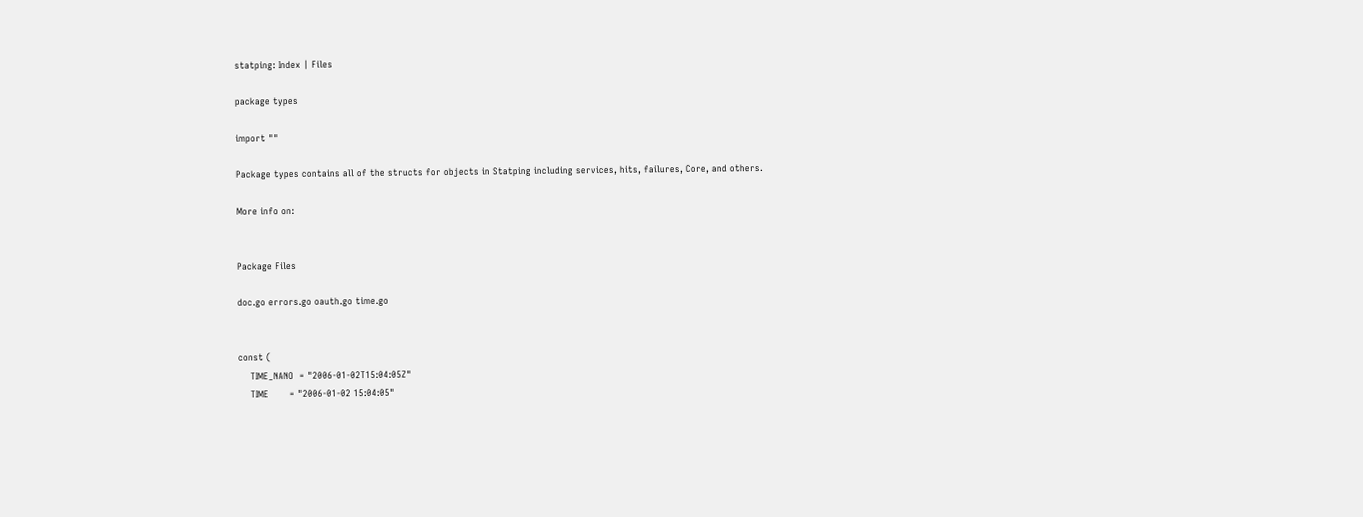statping: Index | Files

package types

import ""

Package types contains all of the structs for objects in Statping including services, hits, failures, Core, and others.

More info on:


Package Files

doc.go errors.go oauth.go time.go


const (
    TIME_NANO  = "2006-01-02T15:04:05Z"
    TIME       = "2006-01-02 15:04:05"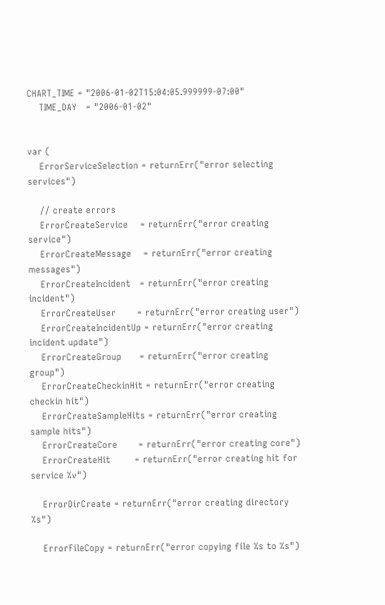CHART_TIME = "2006-01-02T15:04:05.999999-07:00"
    TIME_DAY   = "2006-01-02"


var (
    ErrorServiceSelection = returnErr("error selecting services")

    // create errors
    ErrorCreateService    = returnErr("error creating service")
    ErrorCreateMessage    = returnErr("error creating messages")
    ErrorCreateIncident   = returnErr("error creating incident")
    ErrorCreateUser       = returnErr("error creating user")
    ErrorCreateIncidentUp = returnErr("error creating incident update")
    ErrorCreateGroup      = returnErr("error creating group")
    ErrorCreateCheckinHit = returnErr("error creating checkin hit")
    ErrorCreateSampleHits = returnErr("error creating sample hits")
    ErrorCreateCore       = returnErr("error creating core")
    ErrorCreateHit        = returnErr("error creating hit for service %v")

    ErrorDirCreate = returnErr("error creating directory %s")

    ErrorFileCopy = returnErr("error copying file %s to %s")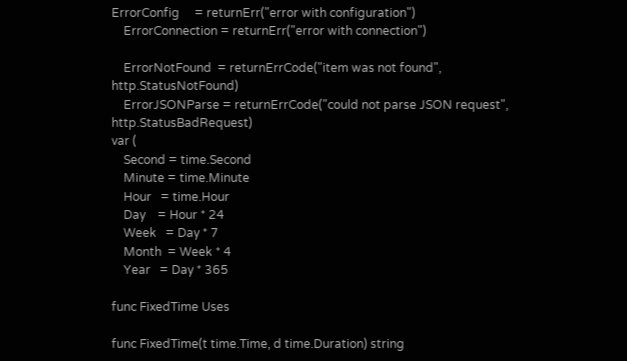ErrorConfig     = returnErr("error with configuration")
    ErrorConnection = returnErr("error with connection")

    ErrorNotFound  = returnErrCode("item was not found", http.StatusNotFound)
    ErrorJSONParse = returnErrCode("could not parse JSON request", http.StatusBadRequest)
var (
    Second = time.Second
    Minute = time.Minute
    Hour   = time.Hour
    Day    = Hour * 24
    Week   = Day * 7
    Month  = Week * 4
    Year   = Day * 365

func FixedTime Uses

func FixedTime(t time.Time, d time.Duration) string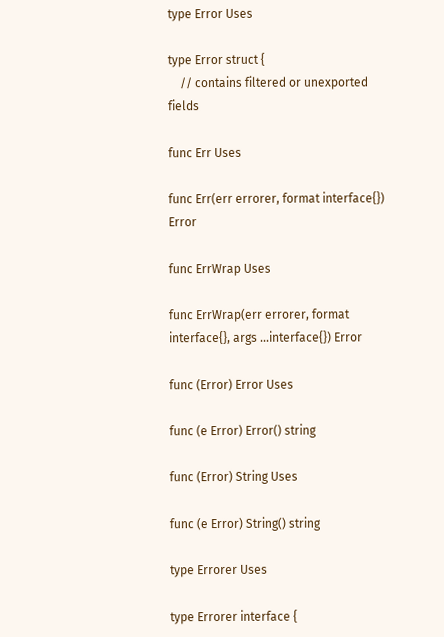type Error Uses

type Error struct {
    // contains filtered or unexported fields

func Err Uses

func Err(err errorer, format interface{}) Error

func ErrWrap Uses

func ErrWrap(err errorer, format interface{}, args ...interface{}) Error

func (Error) Error Uses

func (e Error) Error() string

func (Error) String Uses

func (e Error) String() string

type Errorer Uses

type Errorer interface {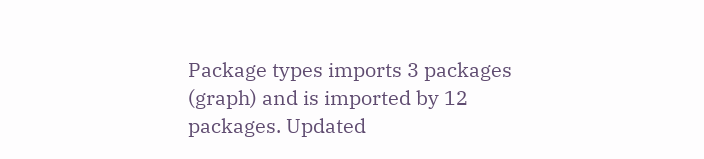Package types imports 3 packages (graph) and is imported by 12 packages. Updated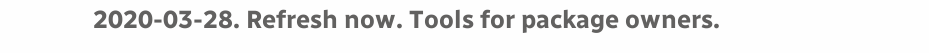2020-03-28. Refresh now. Tools for package owners.